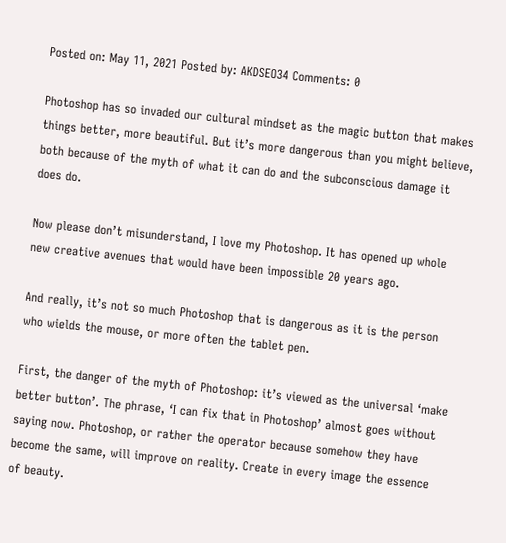Posted on: May 11, 2021 Posted by: AKDSEO34 Comments: 0

Photoshop has so invaded our cultural mindset as the magic button that makes things better, more beautiful. But it’s more dangerous than you might believe, both because of the myth of what it can do and the subconscious damage it does do.

Now please don’t misunderstand, I love my Photoshop. It has opened up whole new creative avenues that would have been impossible 20 years ago.

And really, it’s not so much Photoshop that is dangerous as it is the person who wields the mouse, or more often the tablet pen.

First, the danger of the myth of Photoshop: it’s viewed as the universal ‘make better button’. The phrase, ‘I can fix that in Photoshop’ almost goes without saying now. Photoshop, or rather the operator because somehow they have become the same, will improve on reality. Create in every image the essence of beauty.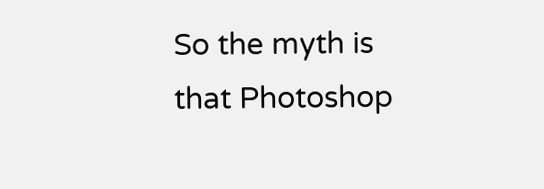So the myth is that Photoshop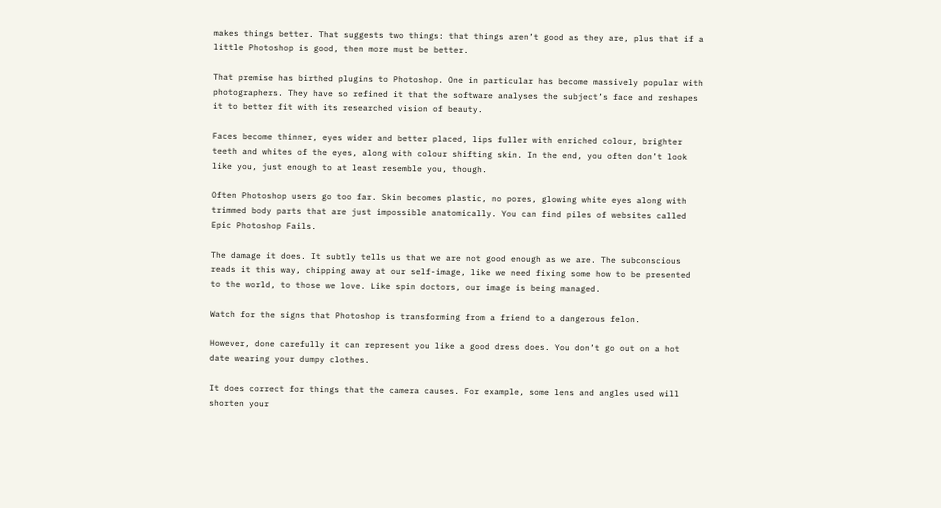makes things better. That suggests two things: that things aren’t good as they are, plus that if a little Photoshop is good, then more must be better.

That premise has birthed plugins to Photoshop. One in particular has become massively popular with photographers. They have so refined it that the software analyses the subject’s face and reshapes it to better fit with its researched vision of beauty.

Faces become thinner, eyes wider and better placed, lips fuller with enriched colour, brighter teeth and whites of the eyes, along with colour shifting skin. In the end, you often don’t look like you, just enough to at least resemble you, though.

Often Photoshop users go too far. Skin becomes plastic, no pores, glowing white eyes along with trimmed body parts that are just impossible anatomically. You can find piles of websites called Epic Photoshop Fails.

The damage it does. It subtly tells us that we are not good enough as we are. The subconscious reads it this way, chipping away at our self-image, like we need fixing some how to be presented to the world, to those we love. Like spin doctors, our image is being managed.

Watch for the signs that Photoshop is transforming from a friend to a dangerous felon.

However, done carefully it can represent you like a good dress does. You don’t go out on a hot date wearing your dumpy clothes.

It does correct for things that the camera causes. For example, some lens and angles used will shorten your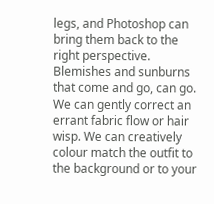legs, and Photoshop can bring them back to the right perspective. Blemishes and sunburns that come and go, can go. We can gently correct an errant fabric flow or hair wisp. We can creatively colour match the outfit to the background or to your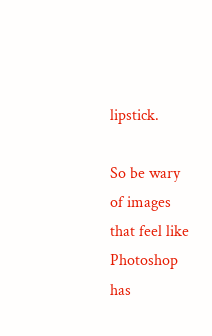lipstick.

So be wary of images that feel like Photoshop has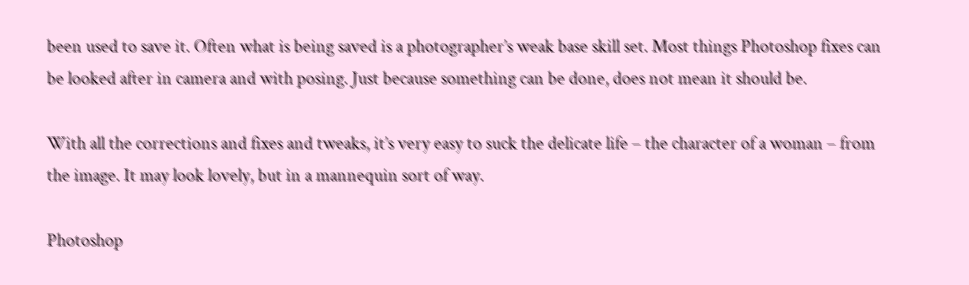been used to save it. Often what is being saved is a photographer’s weak base skill set. Most things Photoshop fixes can be looked after in camera and with posing. Just because something can be done, does not mean it should be.

With all the corrections and fixes and tweaks, it’s very easy to suck the delicate life – the character of a woman – from the image. It may look lovely, but in a mannequin sort of way.

Photoshop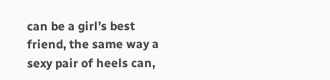can be a girl’s best friend, the same way a sexy pair of heels can,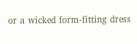or a wicked form-fitting dress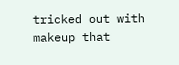tricked out with makeup that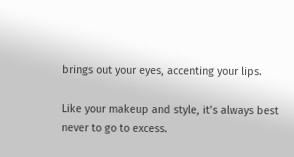brings out your eyes, accenting your lips.

Like your makeup and style, it’s always best never to go to excess.